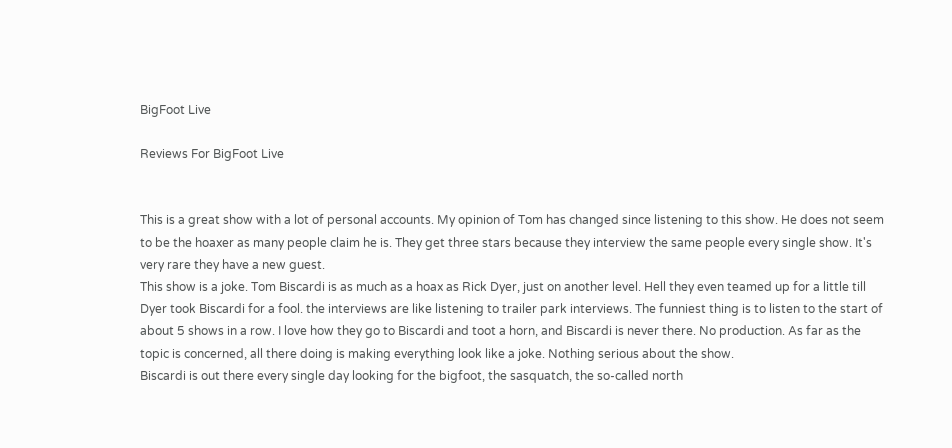BigFoot Live

Reviews For BigFoot Live


This is a great show with a lot of personal accounts. My opinion of Tom has changed since listening to this show. He does not seem to be the hoaxer as many people claim he is. They get three stars because they interview the same people every single show. It's very rare they have a new guest.
This show is a joke. Tom Biscardi is as much as a hoax as Rick Dyer, just on another level. Hell they even teamed up for a little till Dyer took Biscardi for a fool. the interviews are like listening to trailer park interviews. The funniest thing is to listen to the start of about 5 shows in a row. I love how they go to Biscardi and toot a horn, and Biscardi is never there. No production. As far as the topic is concerned, all there doing is making everything look like a joke. Nothing serious about the show.
Biscardi is out there every single day looking for the bigfoot, the sasquatch, the so-called north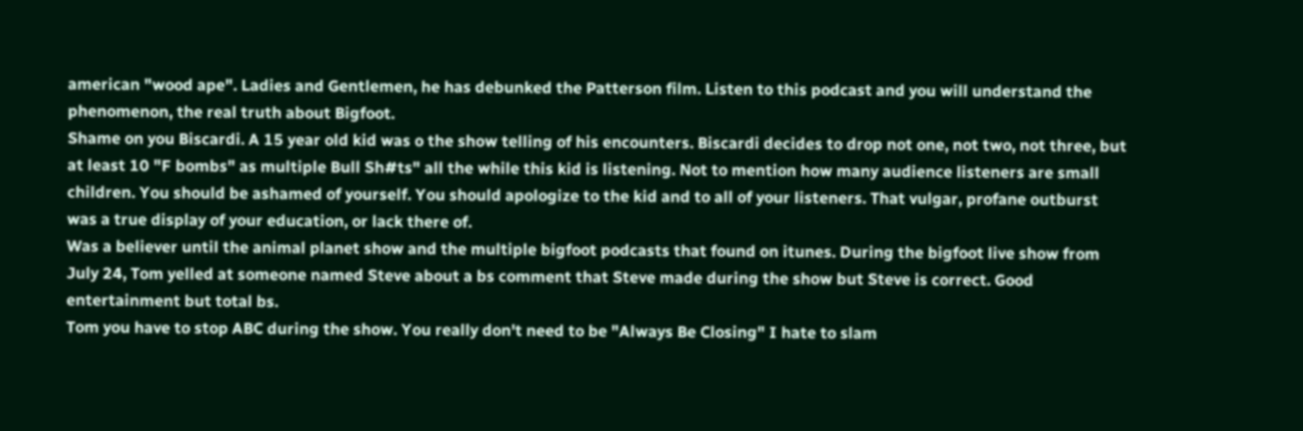american "wood ape". Ladies and Gentlemen, he has debunked the Patterson film. Listen to this podcast and you will understand the phenomenon, the real truth about Bigfoot.
Shame on you Biscardi. A 15 year old kid was o the show telling of his encounters. Biscardi decides to drop not one, not two, not three, but at least 10 "F bombs" as multiple Bull Sh#ts" all the while this kid is listening. Not to mention how many audience listeners are small children. You should be ashamed of yourself. You should apologize to the kid and to all of your listeners. That vulgar, profane outburst was a true display of your education, or lack there of.
Was a believer until the animal planet show and the multiple bigfoot podcasts that found on itunes. During the bigfoot live show from July 24, Tom yelled at someone named Steve about a bs comment that Steve made during the show but Steve is correct. Good entertainment but total bs.
Tom you have to stop ABC during the show. You really don't need to be "Always Be Closing" I hate to slam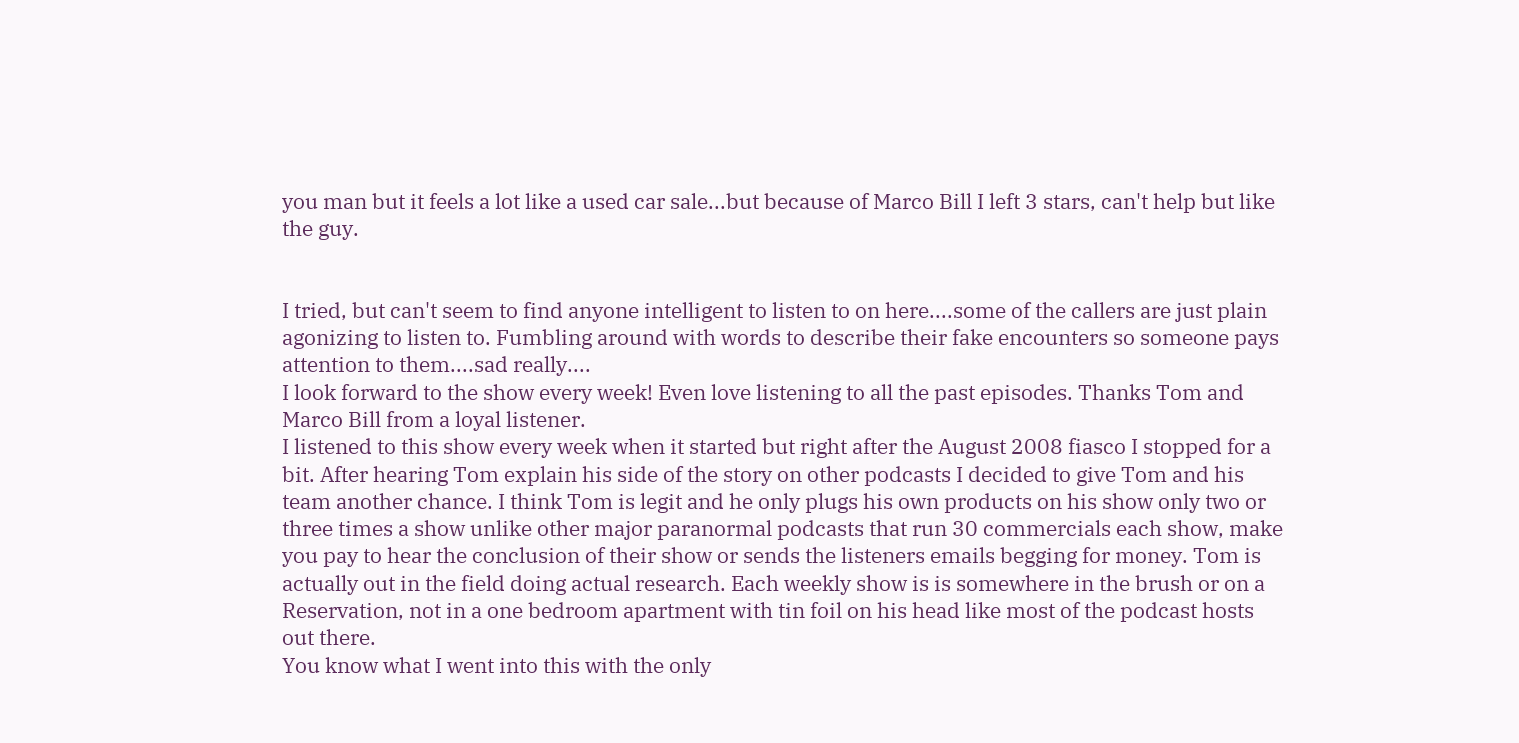you man but it feels a lot like a used car sale...but because of Marco Bill I left 3 stars, can't help but like the guy.


I tried, but can't seem to find anyone intelligent to listen to on here....some of the callers are just plain agonizing to listen to. Fumbling around with words to describe their fake encounters so someone pays attention to them....sad really....
I look forward to the show every week! Even love listening to all the past episodes. Thanks Tom and Marco Bill from a loyal listener.
I listened to this show every week when it started but right after the August 2008 fiasco I stopped for a bit. After hearing Tom explain his side of the story on other podcasts I decided to give Tom and his team another chance. I think Tom is legit and he only plugs his own products on his show only two or three times a show unlike other major paranormal podcasts that run 30 commercials each show, make you pay to hear the conclusion of their show or sends the listeners emails begging for money. Tom is actually out in the field doing actual research. Each weekly show is is somewhere in the brush or on a Reservation, not in a one bedroom apartment with tin foil on his head like most of the podcast hosts out there.
You know what I went into this with the only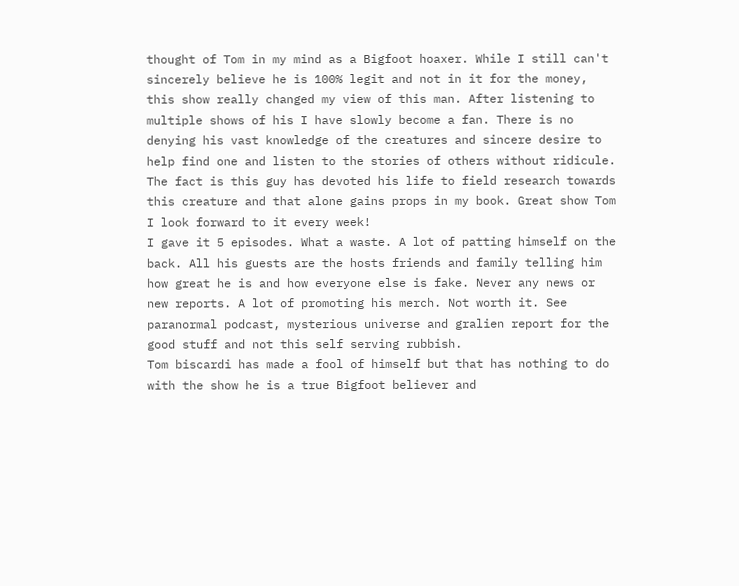thought of Tom in my mind as a Bigfoot hoaxer. While I still can't sincerely believe he is 100% legit and not in it for the money, this show really changed my view of this man. After listening to multiple shows of his I have slowly become a fan. There is no denying his vast knowledge of the creatures and sincere desire to help find one and listen to the stories of others without ridicule. The fact is this guy has devoted his life to field research towards this creature and that alone gains props in my book. Great show Tom I look forward to it every week!
I gave it 5 episodes. What a waste. A lot of patting himself on the back. All his guests are the hosts friends and family telling him how great he is and how everyone else is fake. Never any news or new reports. A lot of promoting his merch. Not worth it. See paranormal podcast, mysterious universe and gralien report for the good stuff and not this self serving rubbish.
Tom biscardi has made a fool of himself but that has nothing to do with the show he is a true Bigfoot believer and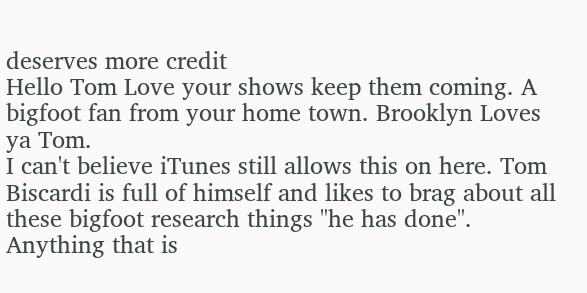deserves more credit
Hello Tom Love your shows keep them coming. A bigfoot fan from your home town. Brooklyn Loves ya Tom.
I can't believe iTunes still allows this on here. Tom Biscardi is full of himself and likes to brag about all these bigfoot research things "he has done". Anything that is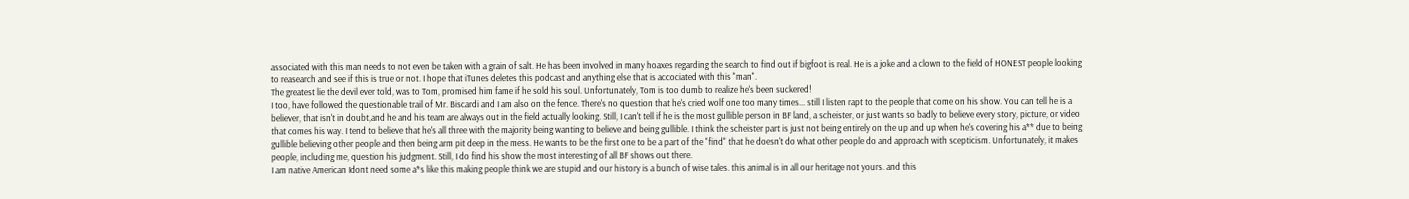associated with this man needs to not even be taken with a grain of salt. He has been involved in many hoaxes regarding the search to find out if bigfoot is real. He is a joke and a clown to the field of HONEST people looking to reasearch and see if this is true or not. I hope that iTunes deletes this podcast and anything else that is accociated with this "man".
The greatest lie the devil ever told, was to Tom, promised him fame if he sold his soul. Unfortunately, Tom is too dumb to realize he's been suckered!
I too, have followed the questionable trail of Mr. Biscardi and I am also on the fence. There's no question that he's cried wolf one too many times... still I listen rapt to the people that come on his show. You can tell he is a believer, that isn't in doubt,and he and his team are always out in the field actually looking. Still, I can't tell if he is the most gullible person in BF land, a scheister, or just wants so badly to believe every story, picture, or video that comes his way. I tend to believe that he's all three with the majority being wanting to believe and being gullible. I think the scheister part is just not being entirely on the up and up when he's covering his a** due to being gullible believing other people and then being arm pit deep in the mess. He wants to be the first one to be a part of the "find" that he doesn't do what other people do and approach with scepticism. Unfortunately, it makes people, including me, question his judgment. Still, I do find his show the most interesting of all BF shows out there.
I am native American Idont need some a*s like this making people think we are stupid and our history is a bunch of wise tales. this animal is in all our heritage not yours. and this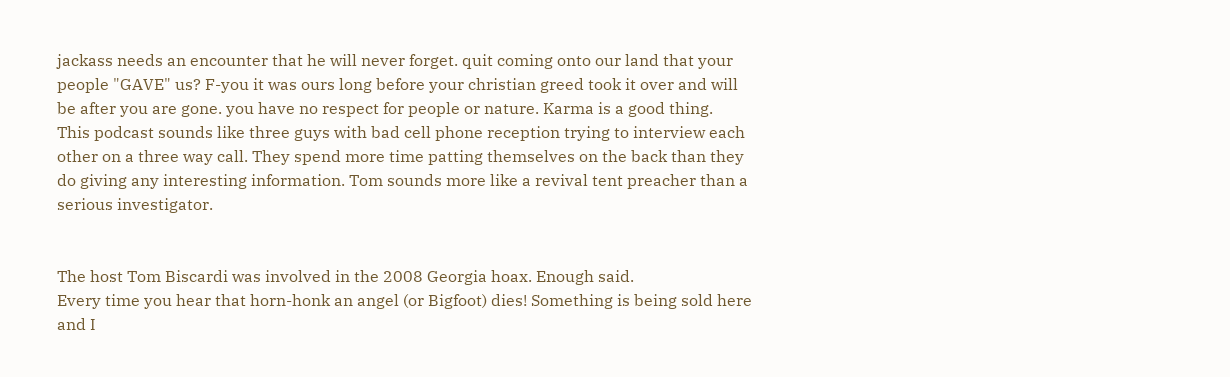jackass needs an encounter that he will never forget. quit coming onto our land that your people "GAVE" us? F-you it was ours long before your christian greed took it over and will be after you are gone. you have no respect for people or nature. Karma is a good thing.
This podcast sounds like three guys with bad cell phone reception trying to interview each other on a three way call. They spend more time patting themselves on the back than they do giving any interesting information. Tom sounds more like a revival tent preacher than a serious investigator.


The host Tom Biscardi was involved in the 2008 Georgia hoax. Enough said.
Every time you hear that horn-honk an angel (or Bigfoot) dies! Something is being sold here and I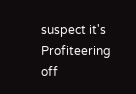suspect it's Profiteering off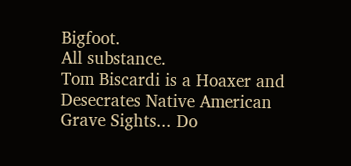Bigfoot.
All substance.
Tom Biscardi is a Hoaxer and Desecrates Native American Grave Sights... Do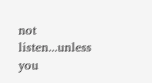not listen...unless you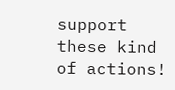support these kind of actions!